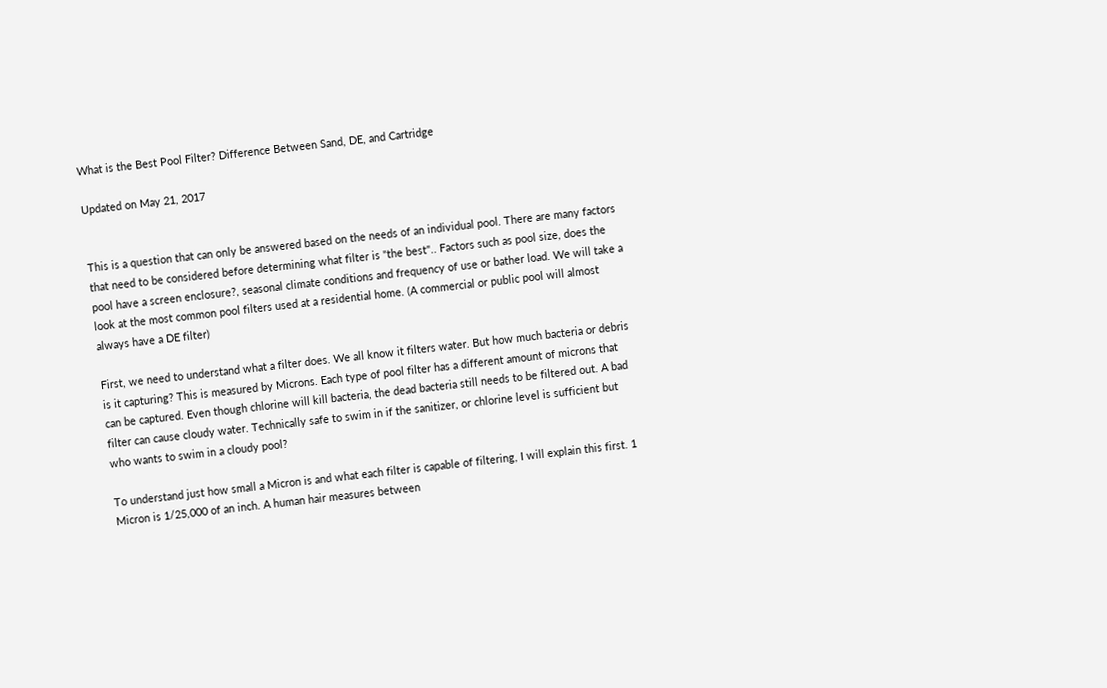What is the Best Pool Filter? Difference Between Sand, DE, and Cartridge

Updated on May 21, 2017


This is a question that can only be answered based on the needs of an individual pool. There are many factors that need to be considered before determining what filter is "the best".. Factors such as pool size, does the pool have a screen enclosure?, seasonal climate conditions and frequency of use or bather load. We will take a look at the most common pool filters used at a residential home. (A commercial or public pool will almost always have a DE filter)

First, we need to understand what a filter does. We all know it filters water. But how much bacteria or debris is it capturing? This is measured by Microns. Each type of pool filter has a different amount of microns that can be captured. Even though chlorine will kill bacteria, the dead bacteria still needs to be filtered out. A bad filter can cause cloudy water. Technically safe to swim in if the sanitizer, or chlorine level is sufficient but who wants to swim in a cloudy pool?

To understand just how small a Micron is and what each filter is capable of filtering, I will explain this first. 1 Micron is 1/25,000 of an inch. A human hair measures between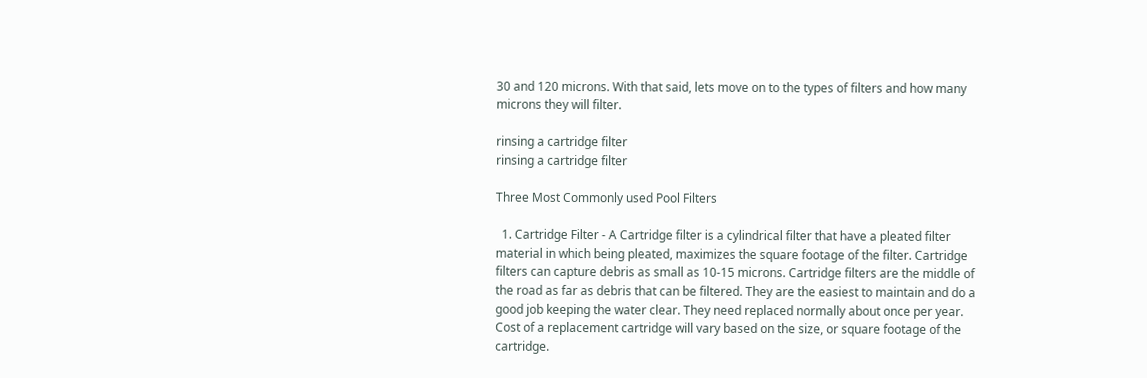30 and 120 microns. With that said, lets move on to the types of filters and how many microns they will filter.

rinsing a cartridge filter
rinsing a cartridge filter

Three Most Commonly used Pool Filters

  1. Cartridge Filter - A Cartridge filter is a cylindrical filter that have a pleated filter material in which being pleated, maximizes the square footage of the filter. Cartridge filters can capture debris as small as 10-15 microns. Cartridge filters are the middle of the road as far as debris that can be filtered. They are the easiest to maintain and do a good job keeping the water clear. They need replaced normally about once per year. Cost of a replacement cartridge will vary based on the size, or square footage of the cartridge.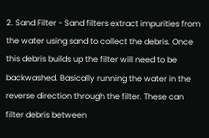2. Sand Filter - Sand filters extract impurities from the water using sand to collect the debris. Once this debris builds up the filter will need to be backwashed. Basically running the water in the reverse direction through the filter. These can filter debris between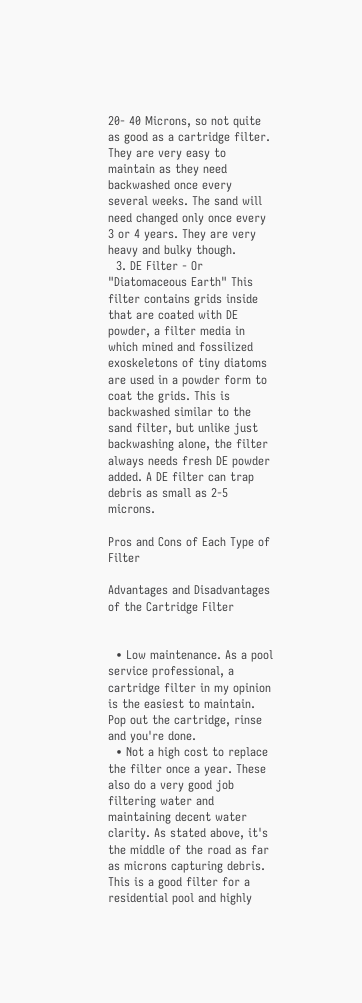20- 40 Microns, so not quite as good as a cartridge filter. They are very easy to maintain as they need backwashed once every several weeks. The sand will need changed only once every 3 or 4 years. They are very heavy and bulky though.
  3. DE Filter - Or "Diatomaceous Earth" This filter contains grids inside that are coated with DE powder, a filter media in which mined and fossilized exoskeletons of tiny diatoms are used in a powder form to coat the grids. This is backwashed similar to the sand filter, but unlike just backwashing alone, the filter always needs fresh DE powder added. A DE filter can trap debris as small as 2-5 microns.

Pros and Cons of Each Type of Filter

Advantages and Disadvantages of the Cartridge Filter


  • Low maintenance. As a pool service professional, a cartridge filter in my opinion is the easiest to maintain. Pop out the cartridge, rinse and you're done.
  • Not a high cost to replace the filter once a year. These also do a very good job filtering water and maintaining decent water clarity. As stated above, it's the middle of the road as far as microns capturing debris. This is a good filter for a residential pool and highly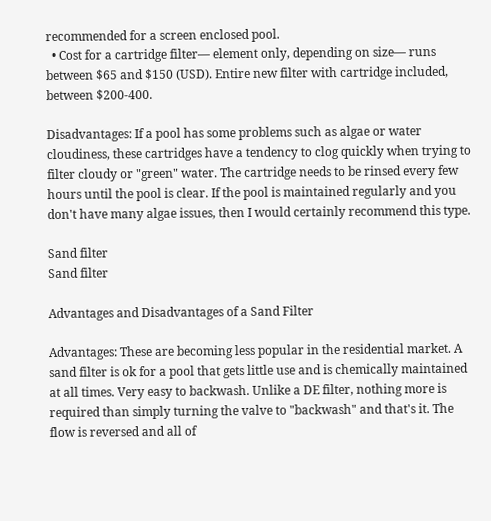recommended for a screen enclosed pool.
  • Cost for a cartridge filter— element only, depending on size— runs between $65 and $150 (USD). Entire new filter with cartridge included, between $200-400.

Disadvantages: If a pool has some problems such as algae or water cloudiness, these cartridges have a tendency to clog quickly when trying to filter cloudy or "green" water. The cartridge needs to be rinsed every few hours until the pool is clear. If the pool is maintained regularly and you don't have many algae issues, then I would certainly recommend this type.

Sand filter
Sand filter

Advantages and Disadvantages of a Sand Filter

Advantages: These are becoming less popular in the residential market. A sand filter is ok for a pool that gets little use and is chemically maintained at all times. Very easy to backwash. Unlike a DE filter, nothing more is required than simply turning the valve to "backwash" and that's it. The flow is reversed and all of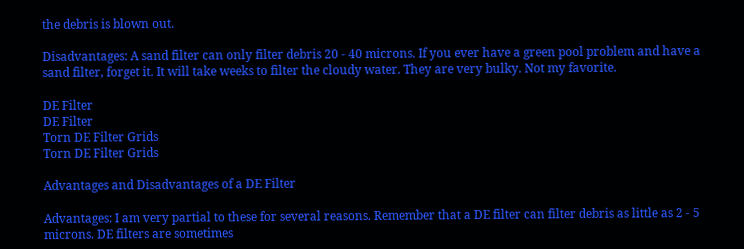the debris is blown out.

Disadvantages: A sand filter can only filter debris 20 - 40 microns. If you ever have a green pool problem and have a sand filter, forget it. It will take weeks to filter the cloudy water. They are very bulky. Not my favorite.

DE Filter
DE Filter
Torn DE Filter Grids
Torn DE Filter Grids

Advantages and Disadvantages of a DE Filter

Advantages: I am very partial to these for several reasons. Remember that a DE filter can filter debris as little as 2 - 5 microns. DE filters are sometimes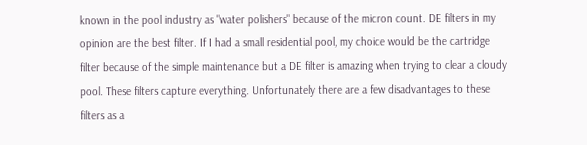known in the pool industry as "water polishers" because of the micron count. DE filters in my opinion are the best filter. If I had a small residential pool, my choice would be the cartridge filter because of the simple maintenance but a DE filter is amazing when trying to clear a cloudy pool. These filters capture everything. Unfortunately there are a few disadvantages to these filters as a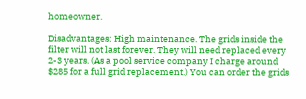homeowner.

Disadvantages: High maintenance. The grids inside the filter will not last forever. They will need replaced every 2-3 years. (As a pool service company I charge around $285 for a full grid replacement.) You can order the grids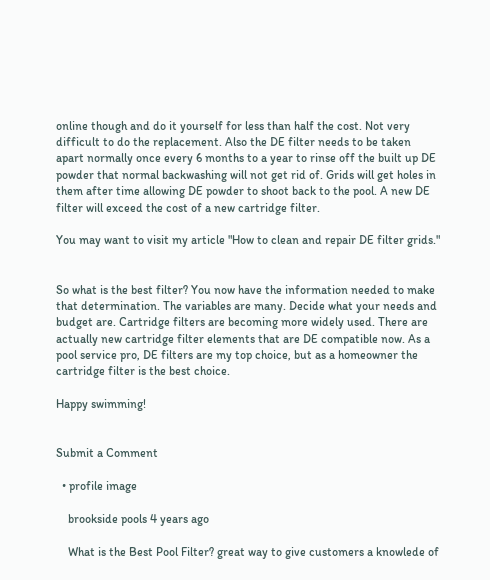online though and do it yourself for less than half the cost. Not very difficult to do the replacement. Also the DE filter needs to be taken apart normally once every 6 months to a year to rinse off the built up DE powder that normal backwashing will not get rid of. Grids will get holes in them after time allowing DE powder to shoot back to the pool. A new DE filter will exceed the cost of a new cartridge filter.

You may want to visit my article "How to clean and repair DE filter grids."


So what is the best filter? You now have the information needed to make that determination. The variables are many. Decide what your needs and budget are. Cartridge filters are becoming more widely used. There are actually new cartridge filter elements that are DE compatible now. As a pool service pro, DE filters are my top choice, but as a homeowner the cartridge filter is the best choice.

Happy swimming!


Submit a Comment

  • profile image

    brookside pools 4 years ago

    What is the Best Pool Filter? great way to give customers a knowlede of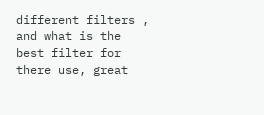different filters , and what is the best filter for there use, great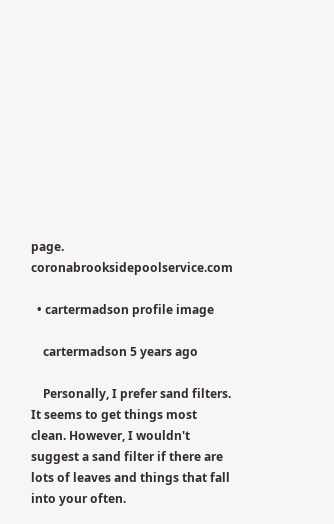page. coronabrooksidepoolservice.com

  • cartermadson profile image

    cartermadson 5 years ago

    Personally, I prefer sand filters. It seems to get things most clean. However, I wouldn't suggest a sand filter if there are lots of leaves and things that fall into your often.